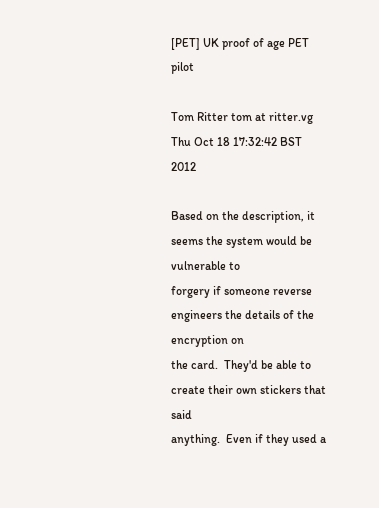[PET] UK proof of age PET pilot

Tom Ritter tom at ritter.vg
Thu Oct 18 17:32:42 BST 2012

Based on the description, it seems the system would be vulnerable to
forgery if someone reverse engineers the details of the encryption on
the card.  They'd be able to create their own stickers that said
anything.  Even if they used a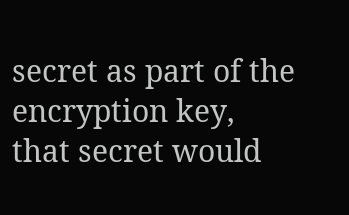secret as part of the encryption key,
that secret would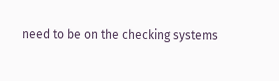need to be on the checking systems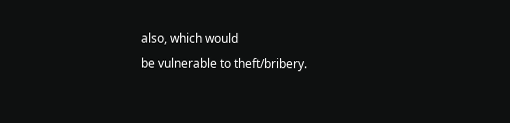also, which would
be vulnerable to theft/bribery.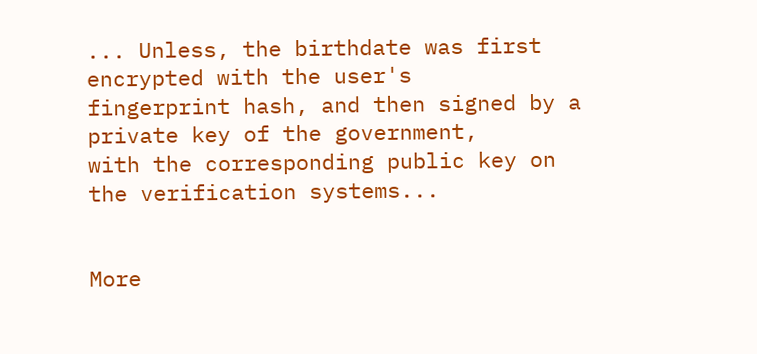... Unless, the birthdate was first encrypted with the user's
fingerprint hash, and then signed by a private key of the government,
with the corresponding public key on the verification systems...


More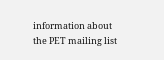information about the PET mailing list